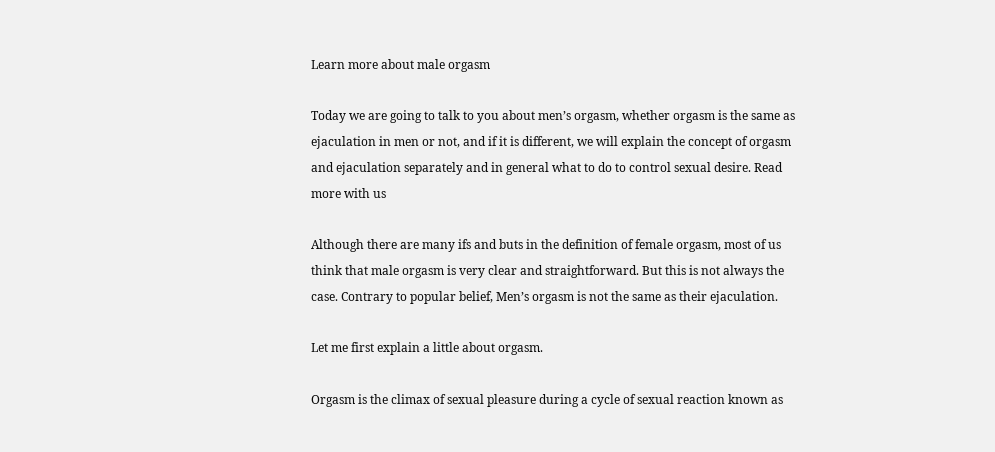Learn more about male orgasm

Today we are going to talk to you about men’s orgasm, whether orgasm is the same as ejaculation in men or not, and if it is different, we will explain the concept of orgasm and ejaculation separately and in general what to do to control sexual desire. Read more with us

Although there are many ifs and buts in the definition of female orgasm, most of us think that male orgasm is very clear and straightforward. But this is not always the case. Contrary to popular belief, Men’s orgasm is not the same as their ejaculation.

Let me first explain a little about orgasm.

Orgasm is the climax of sexual pleasure during a cycle of sexual reaction known as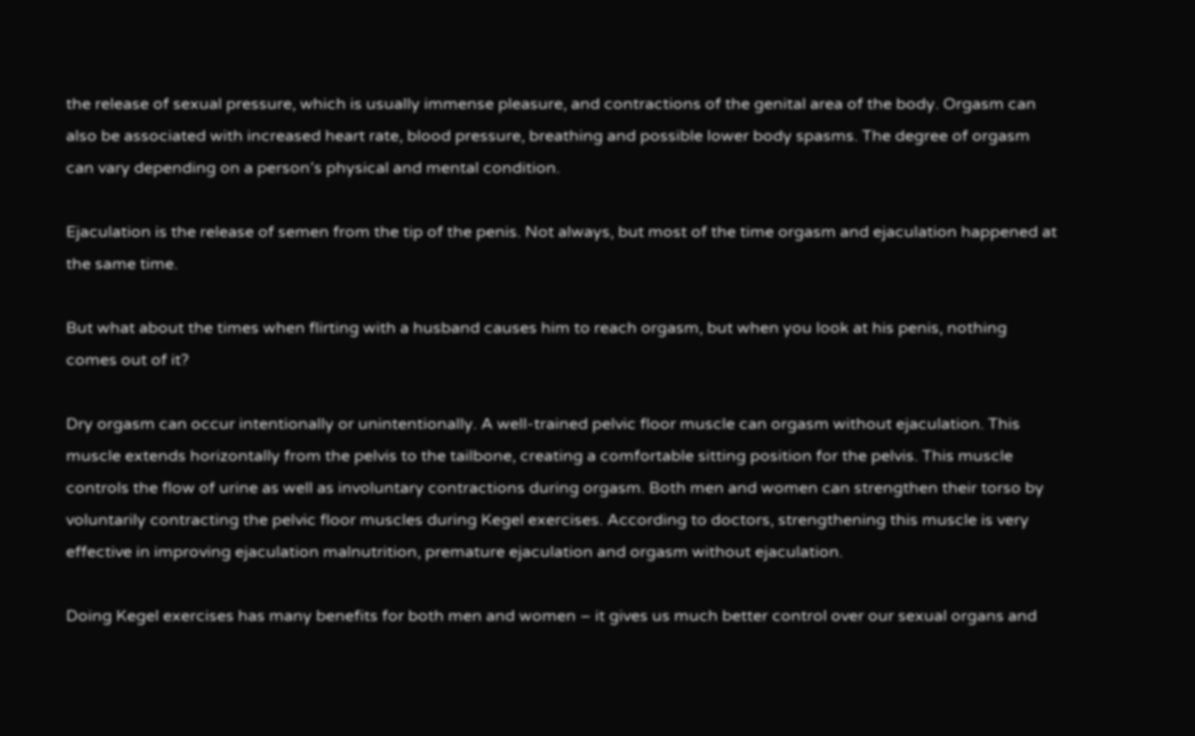the release of sexual pressure, which is usually immense pleasure, and contractions of the genital area of the body. Orgasm can also be associated with increased heart rate, blood pressure, breathing and possible lower body spasms. The degree of orgasm can vary depending on a person’s physical and mental condition.

Ejaculation is the release of semen from the tip of the penis. Not always, but most of the time orgasm and ejaculation happened at the same time.

But what about the times when flirting with a husband causes him to reach orgasm, but when you look at his penis, nothing comes out of it?

Dry orgasm can occur intentionally or unintentionally. A well-trained pelvic floor muscle can orgasm without ejaculation. This muscle extends horizontally from the pelvis to the tailbone, creating a comfortable sitting position for the pelvis. This muscle controls the flow of urine as well as involuntary contractions during orgasm. Both men and women can strengthen their torso by voluntarily contracting the pelvic floor muscles during Kegel exercises. According to doctors, strengthening this muscle is very effective in improving ejaculation malnutrition, premature ejaculation and orgasm without ejaculation.

Doing Kegel exercises has many benefits for both men and women – it gives us much better control over our sexual organs and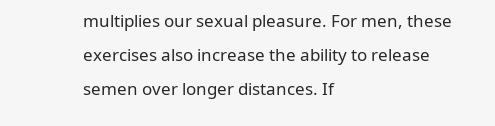multiplies our sexual pleasure. For men, these exercises also increase the ability to release semen over longer distances. If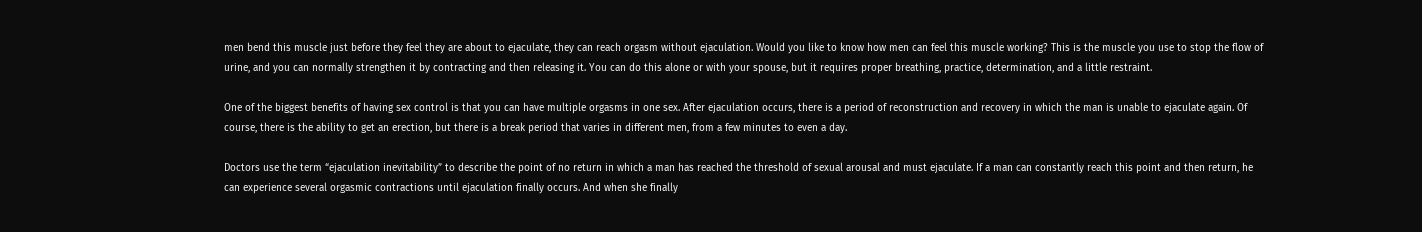men bend this muscle just before they feel they are about to ejaculate, they can reach orgasm without ejaculation. Would you like to know how men can feel this muscle working? This is the muscle you use to stop the flow of urine, and you can normally strengthen it by contracting and then releasing it. You can do this alone or with your spouse, but it requires proper breathing, practice, determination, and a little restraint.

One of the biggest benefits of having sex control is that you can have multiple orgasms in one sex. After ejaculation occurs, there is a period of reconstruction and recovery in which the man is unable to ejaculate again. Of course, there is the ability to get an erection, but there is a break period that varies in different men, from a few minutes to even a day.

Doctors use the term “ejaculation inevitability” to describe the point of no return in which a man has reached the threshold of sexual arousal and must ejaculate. If a man can constantly reach this point and then return, he can experience several orgasmic contractions until ejaculation finally occurs. And when she finally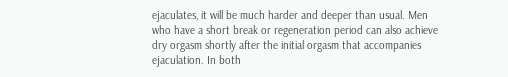ejaculates, it will be much harder and deeper than usual. Men who have a short break or regeneration period can also achieve dry orgasm shortly after the initial orgasm that accompanies ejaculation. In both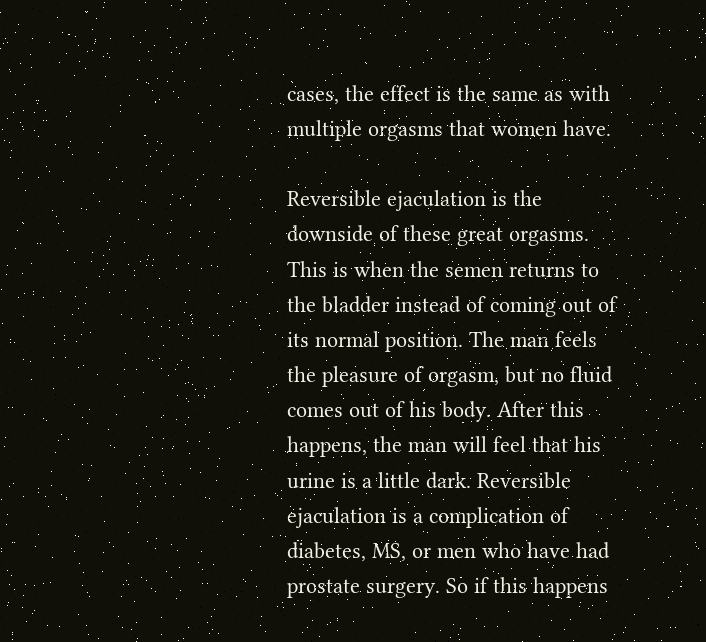cases, the effect is the same as with multiple orgasms that women have.

Reversible ejaculation is the downside of these great orgasms. This is when the semen returns to the bladder instead of coming out of its normal position. The man feels the pleasure of orgasm, but no fluid comes out of his body. After this happens, the man will feel that his urine is a little dark. Reversible ejaculation is a complication of diabetes, MS, or men who have had prostate surgery. So if this happens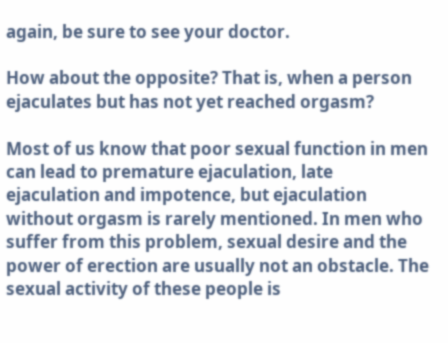again, be sure to see your doctor.

How about the opposite? That is, when a person ejaculates but has not yet reached orgasm?

Most of us know that poor sexual function in men can lead to premature ejaculation, late ejaculation and impotence, but ejaculation without orgasm is rarely mentioned. In men who suffer from this problem, sexual desire and the power of erection are usually not an obstacle. The sexual activity of these people is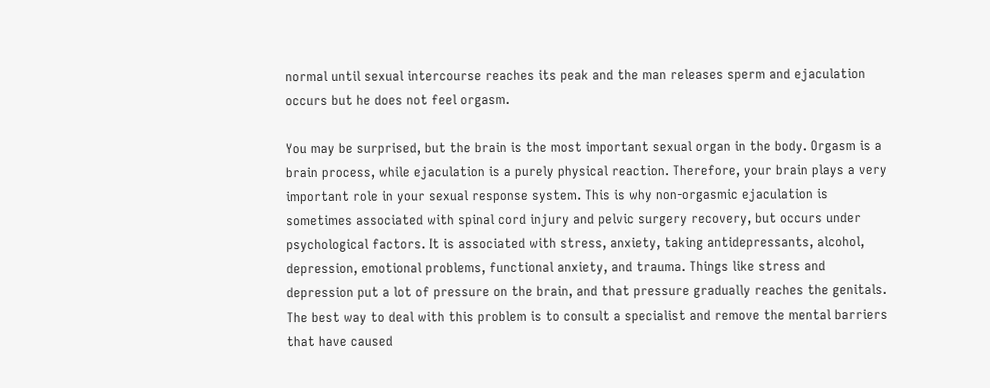normal until sexual intercourse reaches its peak and the man releases sperm and ejaculation occurs but he does not feel orgasm.

You may be surprised, but the brain is the most important sexual organ in the body. Orgasm is a brain process, while ejaculation is a purely physical reaction. Therefore, your brain plays a very important role in your sexual response system. This is why non-orgasmic ejaculation is sometimes associated with spinal cord injury and pelvic surgery recovery, but occurs under psychological factors. It is associated with stress, anxiety, taking antidepressants, alcohol, depression, emotional problems, functional anxiety, and trauma. Things like stress and depression put a lot of pressure on the brain, and that pressure gradually reaches the genitals. The best way to deal with this problem is to consult a specialist and remove the mental barriers that have caused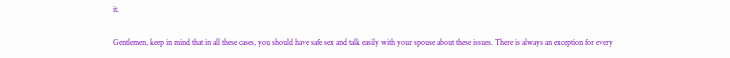it.

Gentlemen, keep in mind that in all these cases, you should have safe sex and talk easily with your spouse about these issues. There is always an exception for every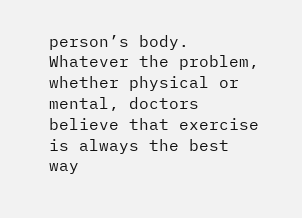person’s body. Whatever the problem, whether physical or mental, doctors believe that exercise is always the best way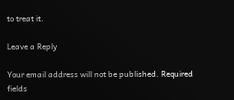to treat it.

Leave a Reply

Your email address will not be published. Required fields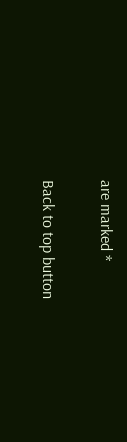are marked *

Back to top button